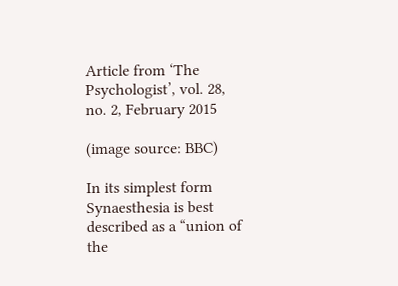Article from ‘The Psychologist’, vol. 28, no. 2, February 2015

(image source: BBC)

In its simplest form Synaesthesia is best described as a “union of the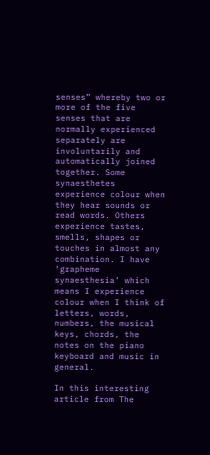senses” whereby two or more of the five senses that are normally experienced separately are involuntarily and automatically joined together. Some synaesthetes experience colour when they hear sounds or read words. Others experience tastes, smells, shapes or touches in almost any combination. I have ‘grapheme synaesthesia’ which means I experience colour when I think of letters, words, numbers, the musical keys, chords, the notes on the piano keyboard and music in general.

In this interesting article from The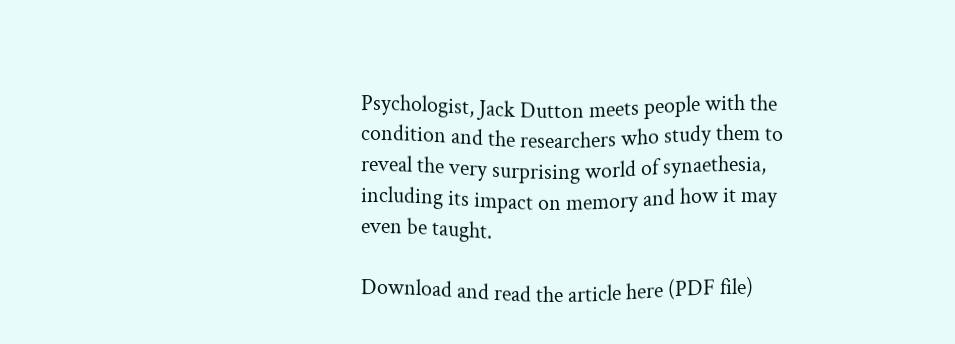Psychologist, Jack Dutton meets people with the condition and the researchers who study them to reveal the very surprising world of synaethesia, including its impact on memory and how it may even be taught.

Download and read the article here (PDF file)